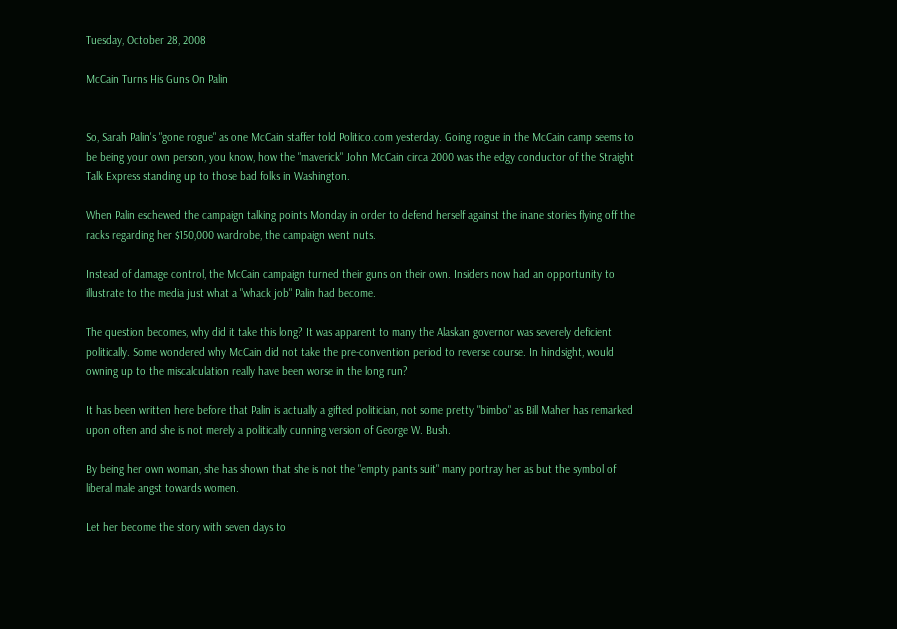Tuesday, October 28, 2008

McCain Turns His Guns On Palin


So, Sarah Palin's "gone rogue" as one McCain staffer told Politico.com yesterday. Going rogue in the McCain camp seems to be being your own person, you know, how the "maverick" John McCain circa 2000 was the edgy conductor of the Straight Talk Express standing up to those bad folks in Washington.

When Palin eschewed the campaign talking points Monday in order to defend herself against the inane stories flying off the racks regarding her $150,000 wardrobe, the campaign went nuts.

Instead of damage control, the McCain campaign turned their guns on their own. Insiders now had an opportunity to illustrate to the media just what a "whack job" Palin had become.

The question becomes, why did it take this long? It was apparent to many the Alaskan governor was severely deficient politically. Some wondered why McCain did not take the pre-convention period to reverse course. In hindsight, would owning up to the miscalculation really have been worse in the long run?

It has been written here before that Palin is actually a gifted politician, not some pretty "bimbo" as Bill Maher has remarked upon often and she is not merely a politically cunning version of George W. Bush.

By being her own woman, she has shown that she is not the "empty pants suit" many portray her as but the symbol of liberal male angst towards women.

Let her become the story with seven days to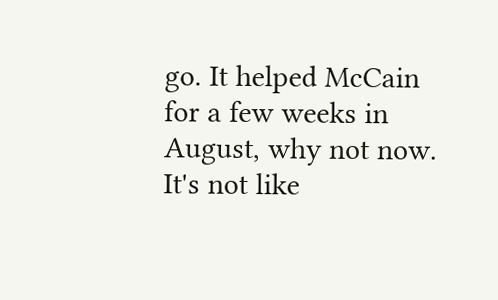go. It helped McCain for a few weeks in August, why not now. It's not like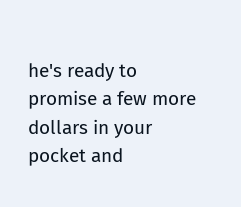he's ready to promise a few more dollars in your pocket and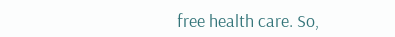free health care. So,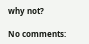why not?

No comments: